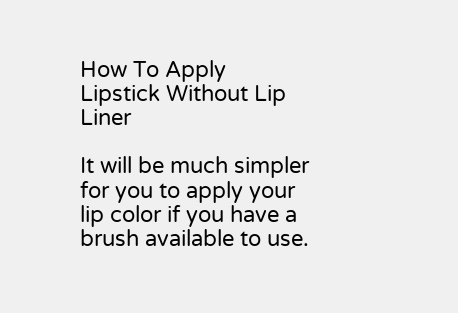How To Apply Lipstick Without Lip Liner

It will be much simpler for you to apply your lip color if you have a brush available to use.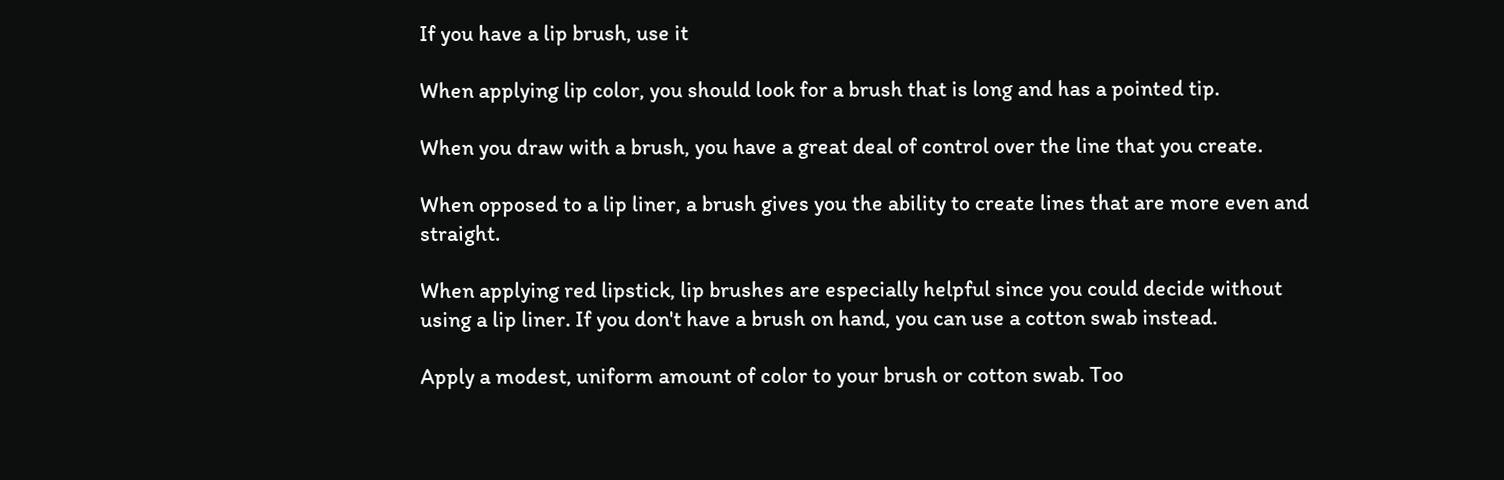If you have a lip brush, use it

When applying lip color, you should look for a brush that is long and has a pointed tip.

When you draw with a brush, you have a great deal of control over the line that you create.

When opposed to a lip liner, a brush gives you the ability to create lines that are more even and straight.

When applying red lipstick, lip brushes are especially helpful since you could decide without using a lip liner. If you don't have a brush on hand, you can use a cotton swab instead.

Apply a modest, uniform amount of color to your brush or cotton swab. Too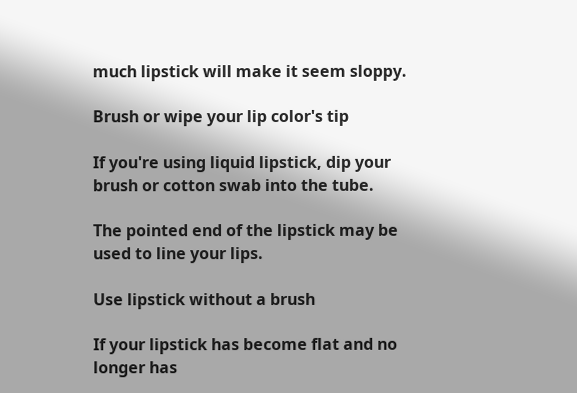much lipstick will make it seem sloppy.

Brush or wipe your lip color's tip

If you're using liquid lipstick, dip your brush or cotton swab into the tube.

The pointed end of the lipstick may be used to line your lips.

Use lipstick without a brush

If your lipstick has become flat and no longer has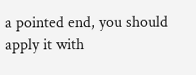a pointed end, you should apply it with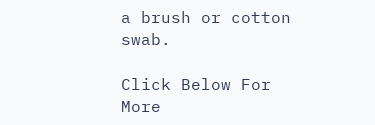a brush or cotton swab.

Click Below For More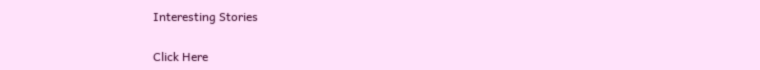Interesting Stories

Click Here